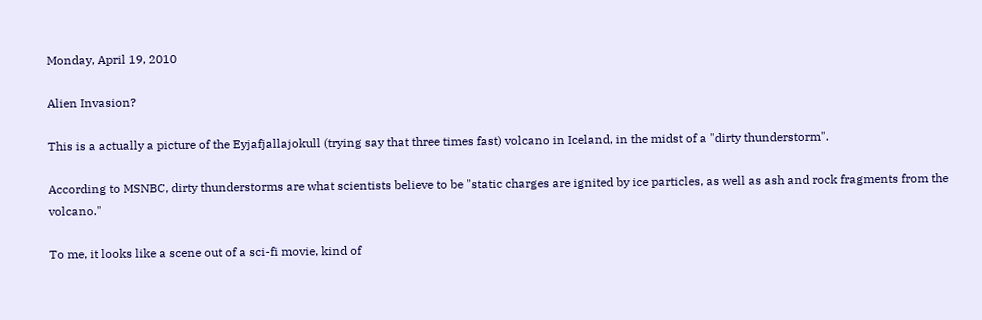Monday, April 19, 2010

Alien Invasion?

This is a actually a picture of the Eyjafjallajokull (trying say that three times fast) volcano in Iceland, in the midst of a "dirty thunderstorm".

According to MSNBC, dirty thunderstorms are what scientists believe to be "static charges are ignited by ice particles, as well as ash and rock fragments from the volcano."

To me, it looks like a scene out of a sci-fi movie, kind of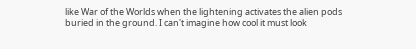like War of the Worlds when the lightening activates the alien pods buried in the ground. I can't imagine how cool it must look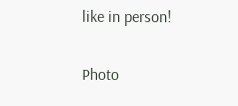like in person!

Photo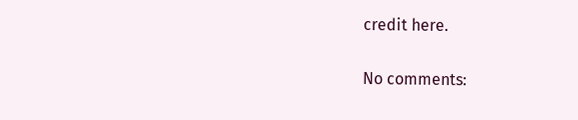credit here.

No comments: